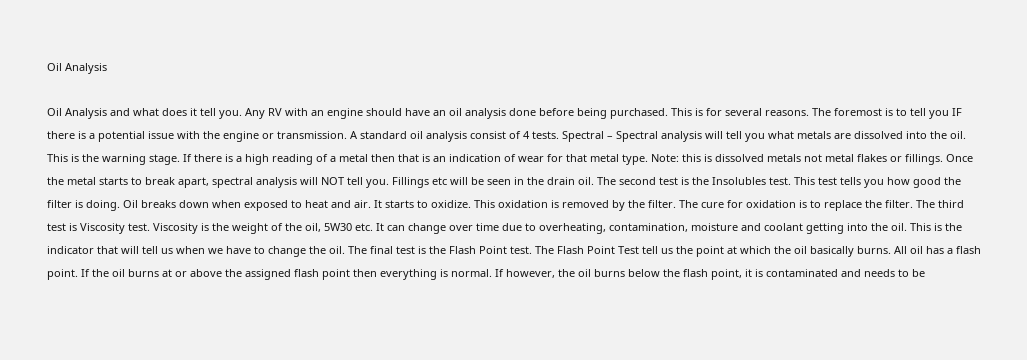Oil Analysis

Oil Analysis and what does it tell you. Any RV with an engine should have an oil analysis done before being purchased. This is for several reasons. The foremost is to tell you IF there is a potential issue with the engine or transmission. A standard oil analysis consist of 4 tests. Spectral – Spectral analysis will tell you what metals are dissolved into the oil. This is the warning stage. If there is a high reading of a metal then that is an indication of wear for that metal type. Note: this is dissolved metals not metal flakes or fillings. Once the metal starts to break apart, spectral analysis will NOT tell you. Fillings etc will be seen in the drain oil. The second test is the Insolubles test. This test tells you how good the filter is doing. Oil breaks down when exposed to heat and air. It starts to oxidize. This oxidation is removed by the filter. The cure for oxidation is to replace the filter. The third test is Viscosity test. Viscosity is the weight of the oil, 5W30 etc. It can change over time due to overheating, contamination, moisture and coolant getting into the oil. This is the indicator that will tell us when we have to change the oil. The final test is the Flash Point test. The Flash Point Test tell us the point at which the oil basically burns. All oil has a flash point. If the oil burns at or above the assigned flash point then everything is normal. If however, the oil burns below the flash point, it is contaminated and needs to be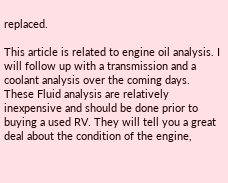replaced.

This article is related to engine oil analysis. I will follow up with a transmission and a coolant analysis over the coming days. These Fluid analysis are relatively inexpensive and should be done prior to buying a used RV. They will tell you a great deal about the condition of the engine,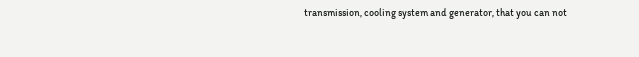transmission, cooling system and generator, that you can not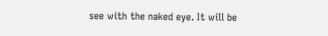see with the naked eye. It will be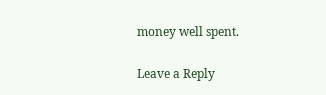money well spent.

Leave a Reply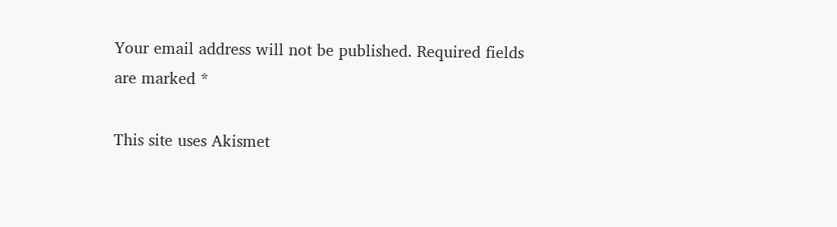Your email address will not be published. Required fields are marked *

This site uses Akismet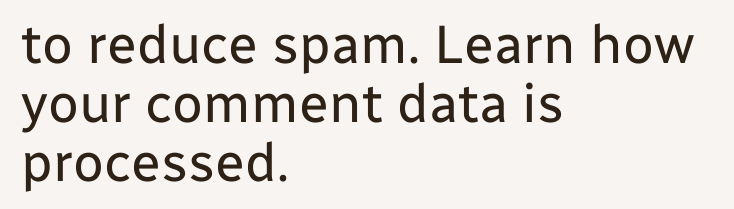to reduce spam. Learn how your comment data is processed.